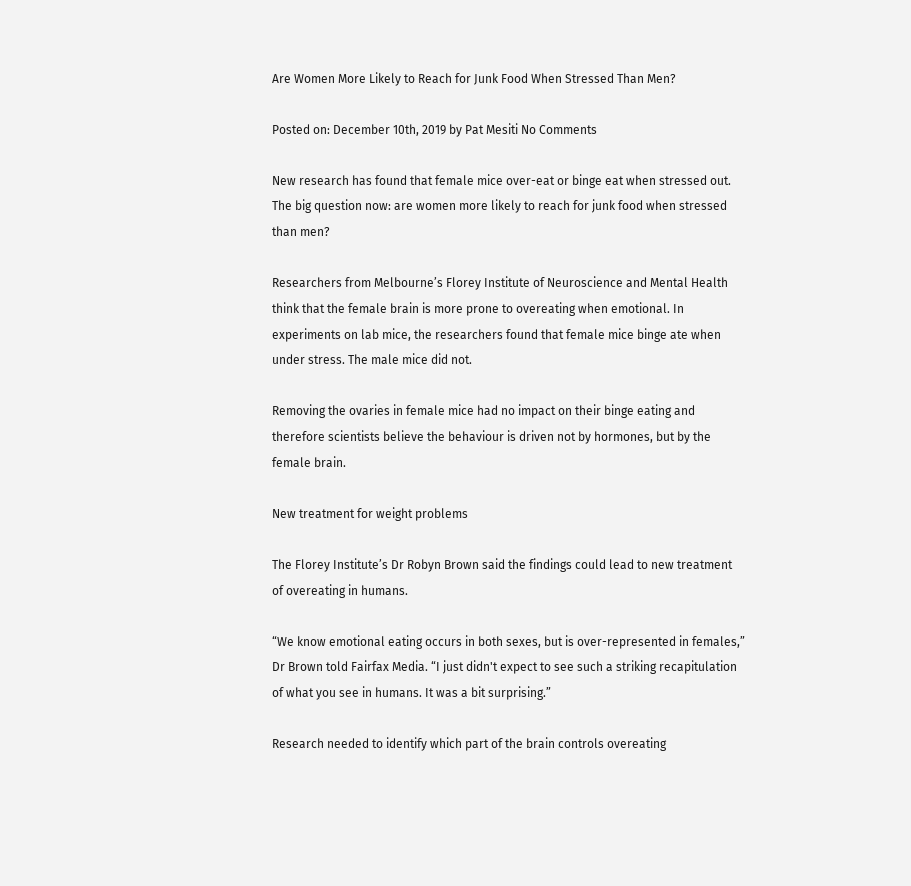Are Women More Likely to Reach for Junk Food When Stressed Than Men?

Posted on: December 10th, 2019 by Pat Mesiti No Comments

New research has found that female mice over-eat or binge eat when stressed out. The big question now: are women more likely to reach for junk food when stressed than men?

Researchers from Melbourne’s Florey Institute of Neuroscience and Mental Health think that the female brain is more prone to overeating when emotional. In experiments on lab mice, the researchers found that female mice binge ate when under stress. The male mice did not.

Removing the ovaries in female mice had no impact on their binge eating and therefore scientists believe the behaviour is driven not by hormones, but by the female brain.

New treatment for weight problems

The Florey Institute’s Dr Robyn Brown said the findings could lead to new treatment of overeating in humans.

“We know emotional eating occurs in both sexes, but is over-represented in females,” Dr Brown told Fairfax Media. “I just didn't expect to see such a striking recapitulation of what you see in humans. It was a bit surprising.”

Research needed to identify which part of the brain controls overeating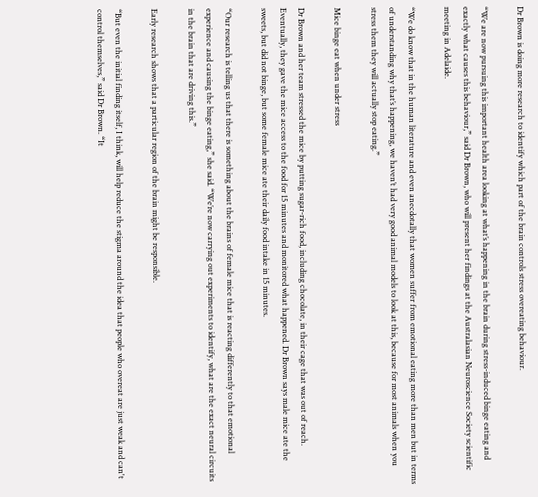Dr Brown is doing more research to identify which part of the brain controls stress overeating behaviour.

“We are now pursuing this important health area looking at what’s happening in the brain during stress-induced binge eating and exactly what causes this behaviour,” said Dr Brown, who will present her findings at the Australasian Neuroscience Society scientific meeting in Adelaide.

“We do know that in the human literature and even anecdotally that women suffer from emotional eating more than men but in terms of understanding why that’s happening, we haven’t had very good animal models to look at this, because for most animals when you stress them they will actually stop eating.”

Mice binge eat when under stress

Dr Brown and her team stressed the mice by putting sugar-rich food, including chocolate, in their cage that was out of reach. Eventually, they gave the mice access to the food for 15 minutes and monitored what happened. Dr Brown says male mice ate the sweets, but did not binge, but some female mice ate their daily food intake in 15 minutes.

“Our research is telling us that there is something about the brains of female mice that is reacting differently to that emotional experience and causing the binge eating,” she said. “We’re now carrying out experiments to identify, what are the exact neural circuits in the brain that are driving this.”

Early research shows that a particular region of the brain might be responsible.

“But even the initial finding itself, I think, will help reduce the stigma around the idea that people who overeat are just weak and can't control themselves,” said Dr Brown. “It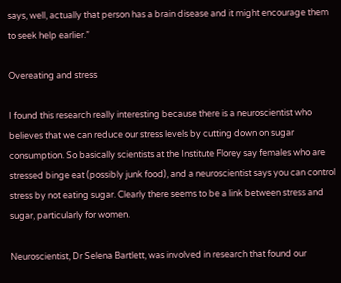says, well, actually that person has a brain disease and it might encourage them to seek help earlier.”

Overeating and stress

I found this research really interesting because there is a neuroscientist who believes that we can reduce our stress levels by cutting down on sugar consumption. So basically scientists at the Institute Florey say females who are stressed binge eat (possibly junk food), and a neuroscientist says you can control stress by not eating sugar. Clearly there seems to be a link between stress and sugar, particularly for women.

Neuroscientist, Dr Selena Bartlett, was involved in research that found our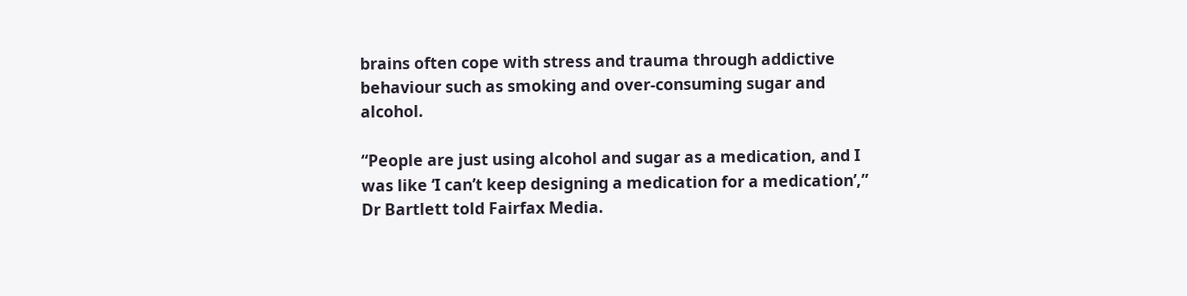brains often cope with stress and trauma through addictive behaviour such as smoking and over-consuming sugar and alcohol.

“People are just using alcohol and sugar as a medication, and I was like ‘I can’t keep designing a medication for a medication’,” Dr Bartlett told Fairfax Media.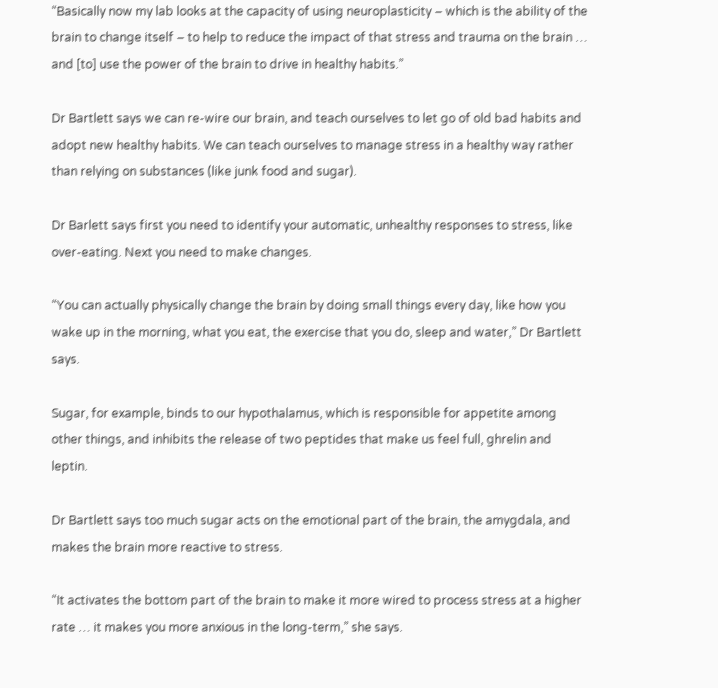“Basically now my lab looks at the capacity of using neuroplasticity – which is the ability of the brain to change itself – to help to reduce the impact of that stress and trauma on the brain … and [to] use the power of the brain to drive in healthy habits.”

Dr Bartlett says we can re-wire our brain, and teach ourselves to let go of old bad habits and adopt new healthy habits. We can teach ourselves to manage stress in a healthy way rather than relying on substances (like junk food and sugar).

Dr Barlett says first you need to identify your automatic, unhealthy responses to stress, like over-eating. Next you need to make changes.

“You can actually physically change the brain by doing small things every day, like how you wake up in the morning, what you eat, the exercise that you do, sleep and water,” Dr Bartlett says.

Sugar, for example, binds to our hypothalamus, which is responsible for appetite among other things, and inhibits the release of two peptides that make us feel full, ghrelin and leptin.

Dr Bartlett says too much sugar acts on the emotional part of the brain, the amygdala, and makes the brain more reactive to stress.

“It activates the bottom part of the brain to make it more wired to process stress at a higher rate … it makes you more anxious in the long-term,” she says.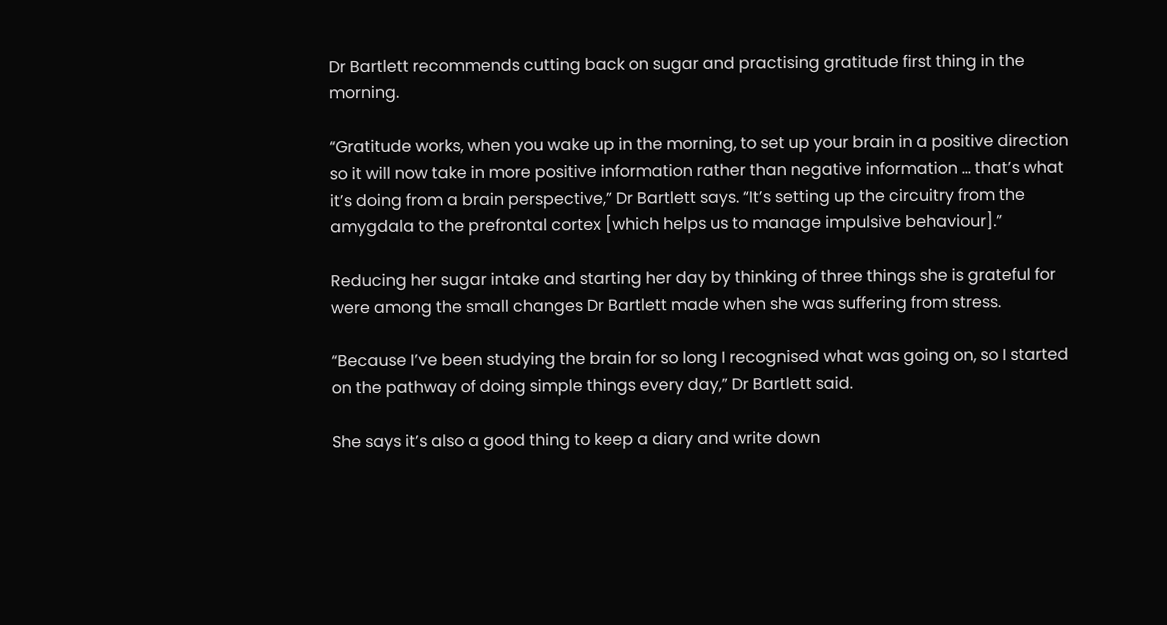Dr Bartlett recommends cutting back on sugar and practising gratitude first thing in the morning.

“Gratitude works, when you wake up in the morning, to set up your brain in a positive direction so it will now take in more positive information rather than negative information … that’s what it’s doing from a brain perspective,” Dr Bartlett says. “It’s setting up the circuitry from the amygdala to the prefrontal cortex [which helps us to manage impulsive behaviour].”

Reducing her sugar intake and starting her day by thinking of three things she is grateful for were among the small changes Dr Bartlett made when she was suffering from stress.

“Because I’ve been studying the brain for so long I recognised what was going on, so I started on the pathway of doing simple things every day,” Dr Bartlett said.

She says it’s also a good thing to keep a diary and write down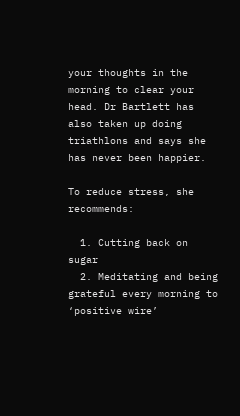your thoughts in the morning to clear your head. Dr Bartlett has also taken up doing triathlons and says she has never been happier.

To reduce stress, she recommends:

  1. Cutting back on sugar
  2. Meditating and being grateful every morning to ‘positive wire’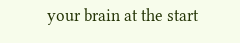your brain at the start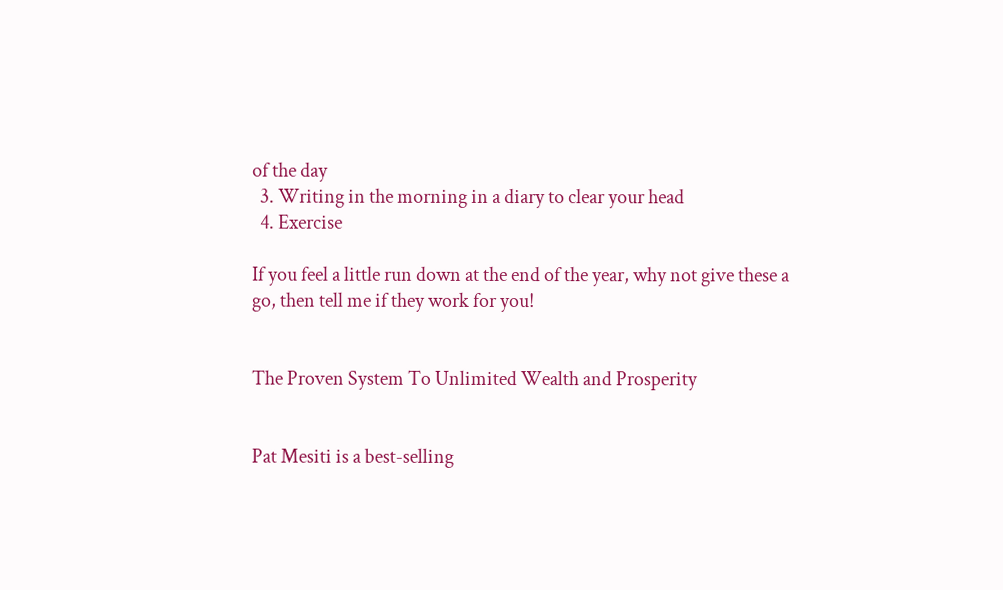of the day
  3. Writing in the morning in a diary to clear your head
  4. Exercise

If you feel a little run down at the end of the year, why not give these a go, then tell me if they work for you!


The Proven System To Unlimited Wealth and Prosperity


Pat Mesiti is a best-selling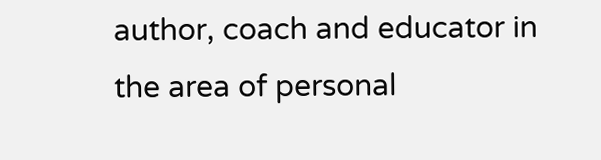author, coach and educator in the area of personal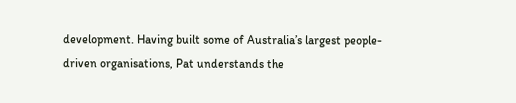development. Having built some of Australia’s largest people-driven organisations, Pat understands the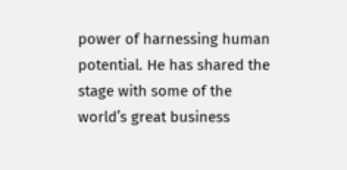power of harnessing human potential. He has shared the stage with some of the world’s great business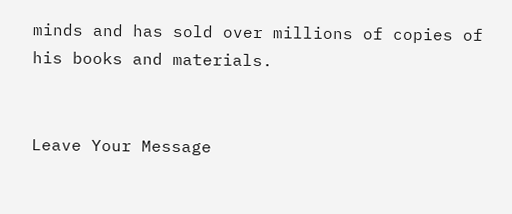minds and has sold over millions of copies of his books and materials.


Leave Your Message